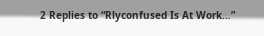2 Replies to “Rlyconfused Is At Work…”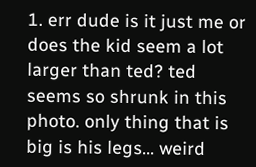1. err dude is it just me or does the kid seem a lot larger than ted? ted seems so shrunk in this photo. only thing that is big is his legs… weird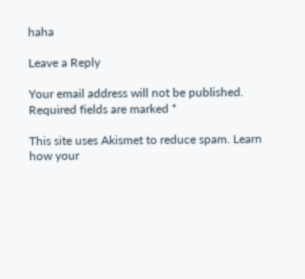haha

Leave a Reply

Your email address will not be published. Required fields are marked *

This site uses Akismet to reduce spam. Learn how your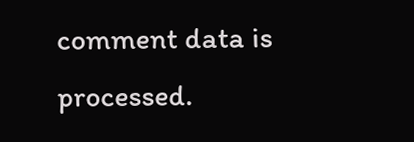comment data is processed.